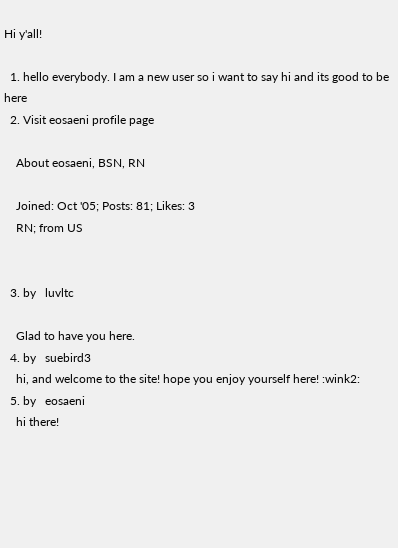Hi y'all!

  1. hello everybody. I am a new user so i want to say hi and its good to be here
  2. Visit eosaeni profile page

    About eosaeni, BSN, RN

    Joined: Oct '05; Posts: 81; Likes: 3
    RN; from US


  3. by   luvltc

    Glad to have you here.
  4. by   suebird3
    hi, and welcome to the site! hope you enjoy yourself here! :wink2:
  5. by   eosaeni
    hi there!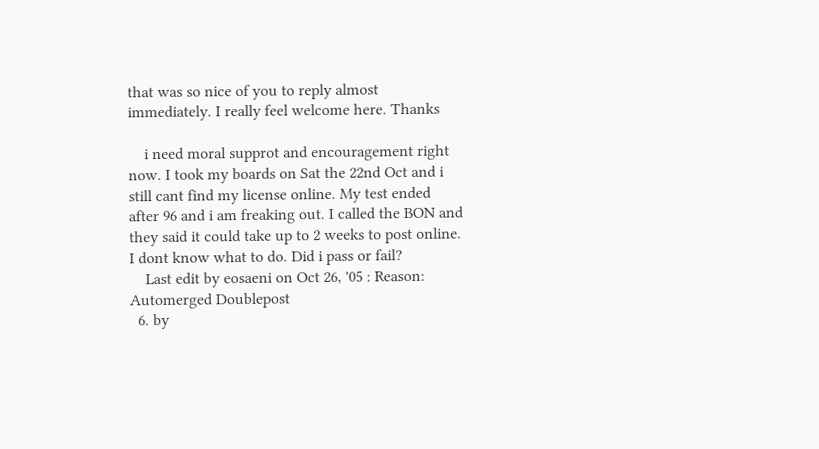that was so nice of you to reply almost immediately. I really feel welcome here. Thanks

    i need moral supprot and encouragement right now. I took my boards on Sat the 22nd Oct and i still cant find my license online. My test ended after 96 and i am freaking out. I called the BON and they said it could take up to 2 weeks to post online. I dont know what to do. Did i pass or fail?
    Last edit by eosaeni on Oct 26, '05 : Reason: Automerged Doublepost
  6. by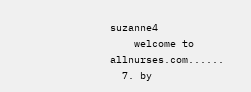suzanne4
    welcome to allnurses.com......
  7. by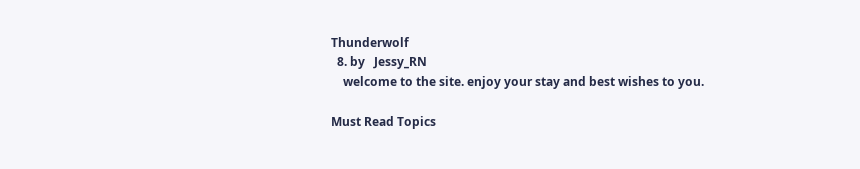Thunderwolf
  8. by   Jessy_RN
    welcome to the site. enjoy your stay and best wishes to you.

Must Read Topics